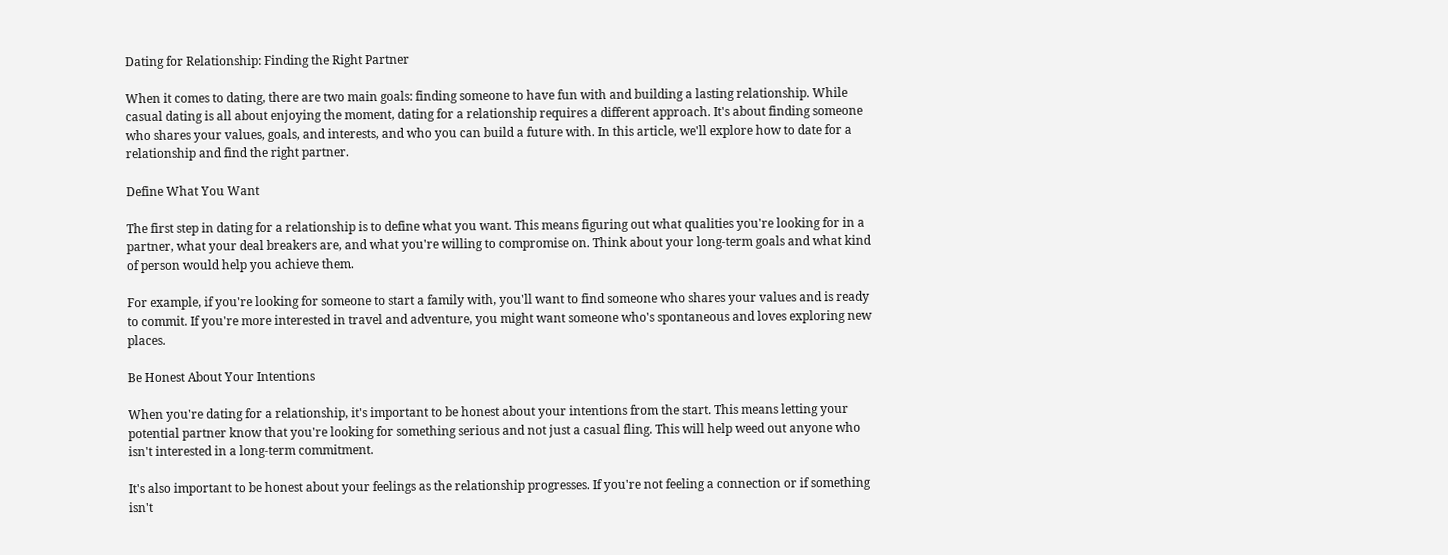Dating for Relationship: Finding the Right Partner

When it comes to dating, there are two main goals: finding someone to have fun with and building a lasting relationship. While casual dating is all about enjoying the moment, dating for a relationship requires a different approach. It's about finding someone who shares your values, goals, and interests, and who you can build a future with. In this article, we'll explore how to date for a relationship and find the right partner.

Define What You Want

The first step in dating for a relationship is to define what you want. This means figuring out what qualities you're looking for in a partner, what your deal breakers are, and what you're willing to compromise on. Think about your long-term goals and what kind of person would help you achieve them.

For example, if you're looking for someone to start a family with, you'll want to find someone who shares your values and is ready to commit. If you're more interested in travel and adventure, you might want someone who's spontaneous and loves exploring new places.

Be Honest About Your Intentions

When you're dating for a relationship, it's important to be honest about your intentions from the start. This means letting your potential partner know that you're looking for something serious and not just a casual fling. This will help weed out anyone who isn't interested in a long-term commitment.

It's also important to be honest about your feelings as the relationship progresses. If you're not feeling a connection or if something isn't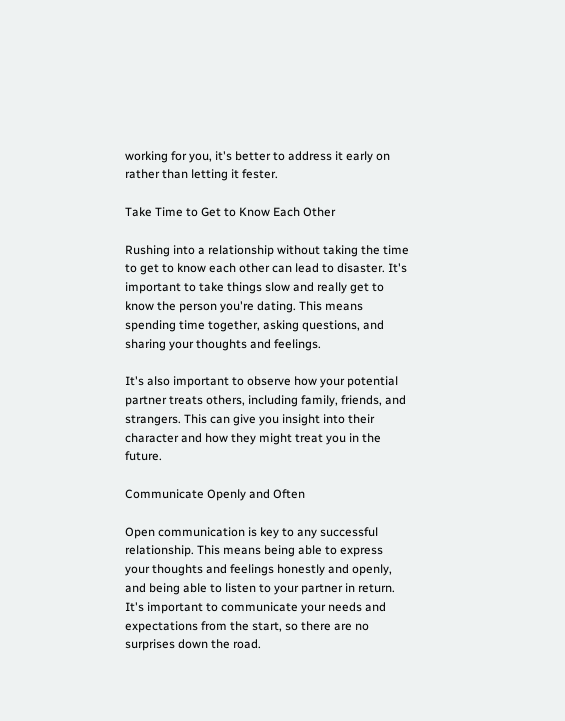working for you, it's better to address it early on rather than letting it fester.

Take Time to Get to Know Each Other

Rushing into a relationship without taking the time to get to know each other can lead to disaster. It's important to take things slow and really get to know the person you're dating. This means spending time together, asking questions, and sharing your thoughts and feelings.

It's also important to observe how your potential partner treats others, including family, friends, and strangers. This can give you insight into their character and how they might treat you in the future.

Communicate Openly and Often

Open communication is key to any successful relationship. This means being able to express your thoughts and feelings honestly and openly, and being able to listen to your partner in return. It's important to communicate your needs and expectations from the start, so there are no surprises down the road.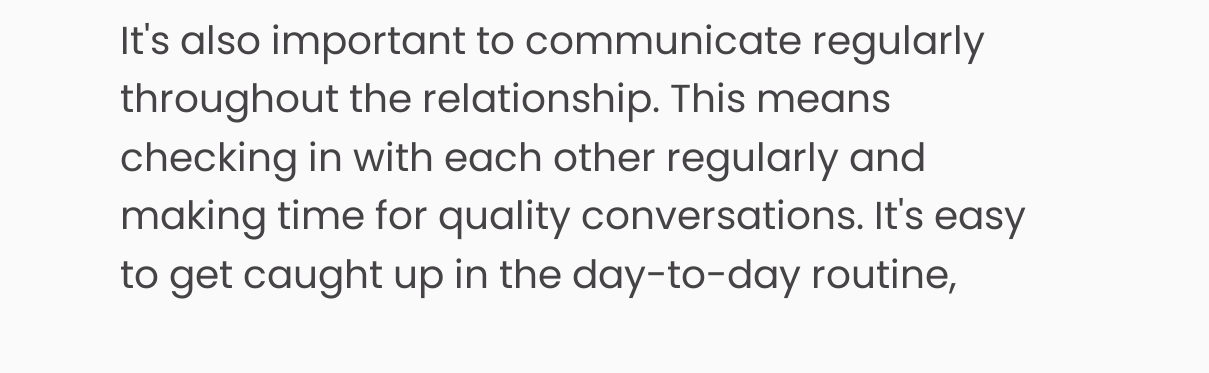It's also important to communicate regularly throughout the relationship. This means checking in with each other regularly and making time for quality conversations. It's easy to get caught up in the day-to-day routine,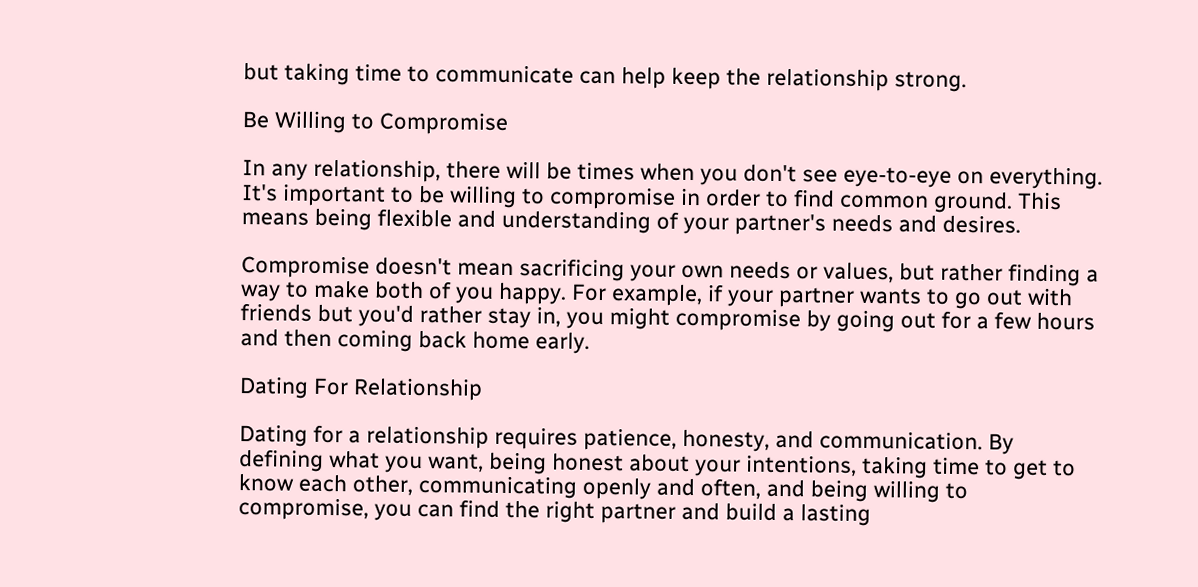but taking time to communicate can help keep the relationship strong.

Be Willing to Compromise

In any relationship, there will be times when you don't see eye-to-eye on everything. It's important to be willing to compromise in order to find common ground. This means being flexible and understanding of your partner's needs and desires.

Compromise doesn't mean sacrificing your own needs or values, but rather finding a way to make both of you happy. For example, if your partner wants to go out with friends but you'd rather stay in, you might compromise by going out for a few hours and then coming back home early.

Dating For Relationship

Dating for a relationship requires patience, honesty, and communication. By defining what you want, being honest about your intentions, taking time to get to know each other, communicating openly and often, and being willing to compromise, you can find the right partner and build a lasting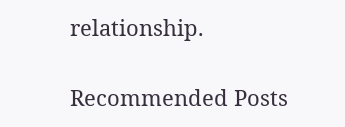relationship.

Recommended Posts